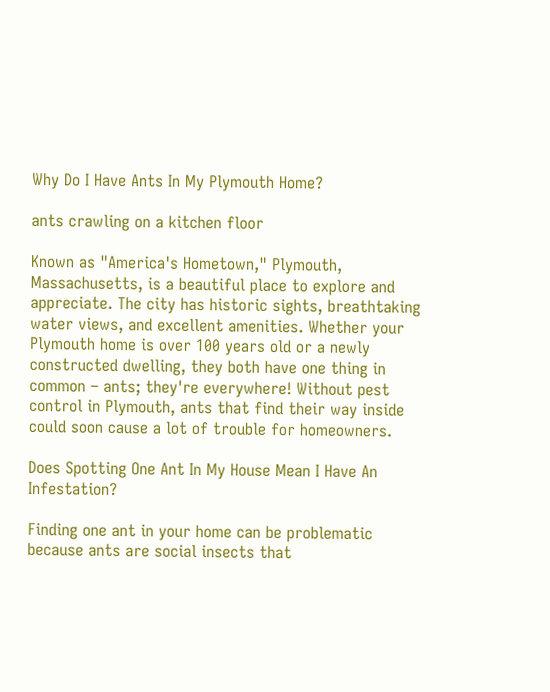Why Do I Have Ants In My Plymouth Home?

ants crawling on a kitchen floor

Known as "America's Hometown," Plymouth, Massachusetts, is a beautiful place to explore and appreciate. The city has historic sights, breathtaking water views, and excellent amenities. Whether your Plymouth home is over 100 years old or a newly constructed dwelling, they both have one thing in common – ants; they're everywhere! Without pest control in Plymouth, ants that find their way inside could soon cause a lot of trouble for homeowners.

Does Spotting One Ant In My House Mean I Have An Infestation?

Finding one ant in your home can be problematic because ants are social insects that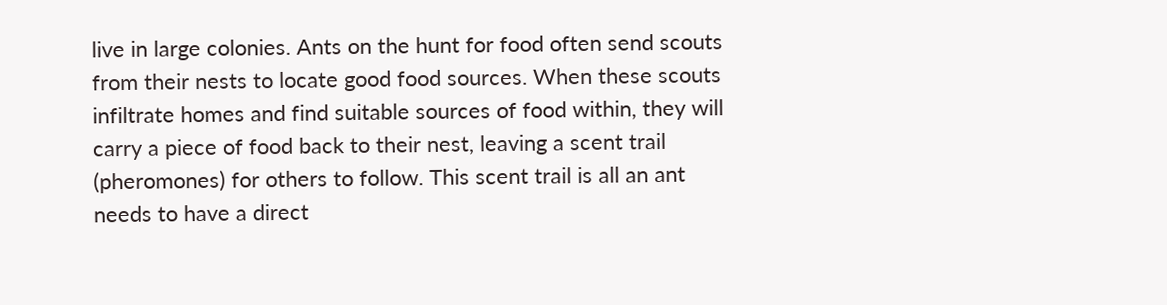live in large colonies. Ants on the hunt for food often send scouts from their nests to locate good food sources. When these scouts infiltrate homes and find suitable sources of food within, they will carry a piece of food back to their nest, leaving a scent trail (pheromones) for others to follow. This scent trail is all an ant needs to have a direct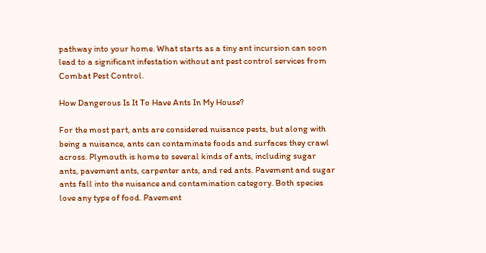pathway into your home. What starts as a tiny ant incursion can soon lead to a significant infestation without ant pest control services from Combat Pest Control.

How Dangerous Is It To Have Ants In My House?

For the most part, ants are considered nuisance pests, but along with being a nuisance, ants can contaminate foods and surfaces they crawl across. Plymouth is home to several kinds of ants, including sugar ants, pavement ants, carpenter ants, and red ants. Pavement and sugar ants fall into the nuisance and contamination category. Both species love any type of food. Pavement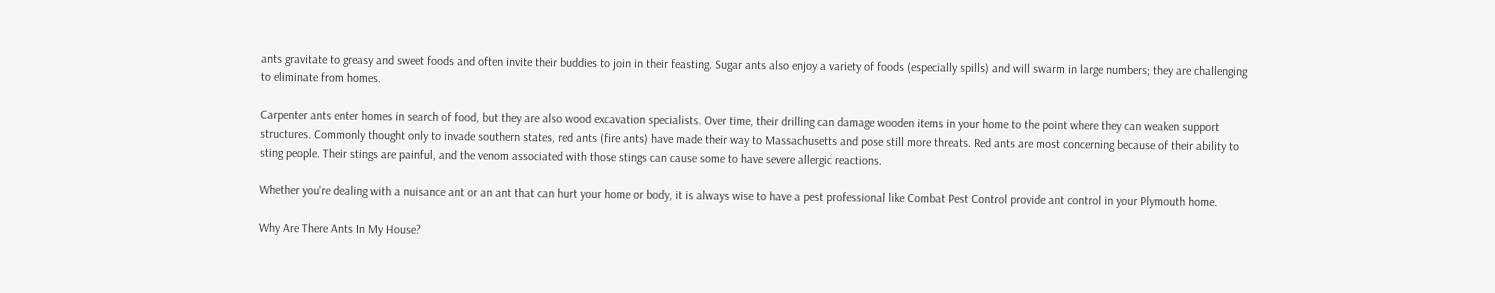ants gravitate to greasy and sweet foods and often invite their buddies to join in their feasting. Sugar ants also enjoy a variety of foods (especially spills) and will swarm in large numbers; they are challenging to eliminate from homes.

Carpenter ants enter homes in search of food, but they are also wood excavation specialists. Over time, their drilling can damage wooden items in your home to the point where they can weaken support structures. Commonly thought only to invade southern states, red ants (fire ants) have made their way to Massachusetts and pose still more threats. Red ants are most concerning because of their ability to sting people. Their stings are painful, and the venom associated with those stings can cause some to have severe allergic reactions.

Whether you're dealing with a nuisance ant or an ant that can hurt your home or body, it is always wise to have a pest professional like Combat Pest Control provide ant control in your Plymouth home.

Why Are There Ants In My House?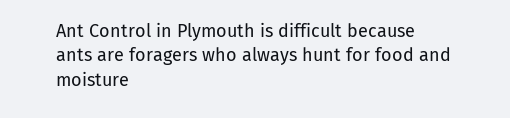Ant Control in Plymouth is difficult because ants are foragers who always hunt for food and moisture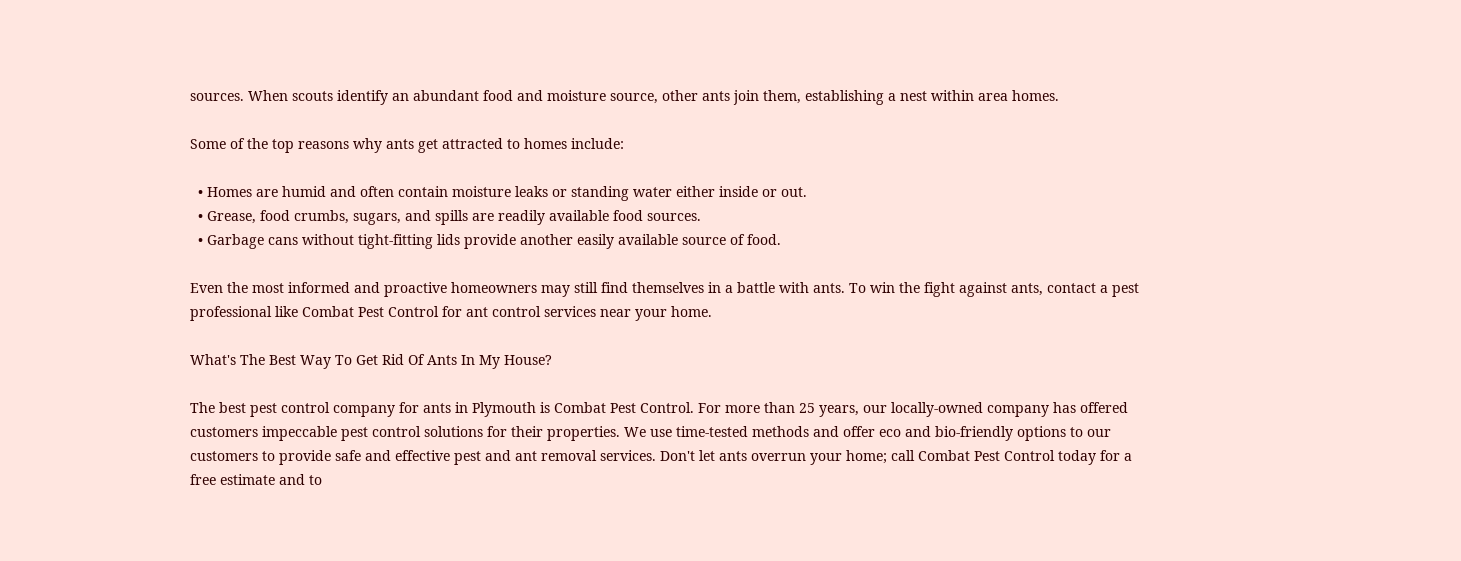sources. When scouts identify an abundant food and moisture source, other ants join them, establishing a nest within area homes.

Some of the top reasons why ants get attracted to homes include:

  • Homes are humid and often contain moisture leaks or standing water either inside or out.
  • Grease, food crumbs, sugars, and spills are readily available food sources.
  • Garbage cans without tight-fitting lids provide another easily available source of food.

Even the most informed and proactive homeowners may still find themselves in a battle with ants. To win the fight against ants, contact a pest professional like Combat Pest Control for ant control services near your home.

What's The Best Way To Get Rid Of Ants In My House?

The best pest control company for ants in Plymouth is Combat Pest Control. For more than 25 years, our locally-owned company has offered customers impeccable pest control solutions for their properties. We use time-tested methods and offer eco and bio-friendly options to our customers to provide safe and effective pest and ant removal services. Don't let ants overrun your home; call Combat Pest Control today for a free estimate and to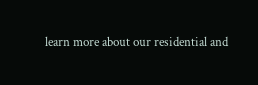learn more about our residential and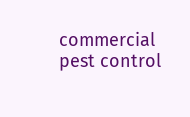commercial pest control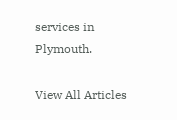services in Plymouth.

View All Articles